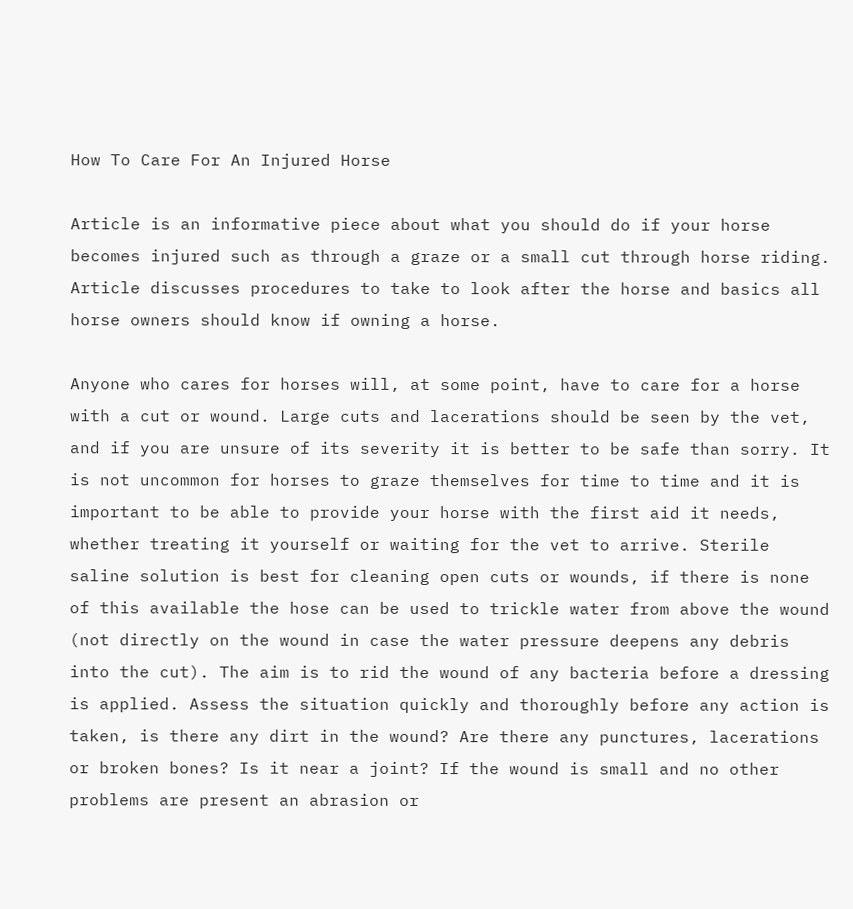How To Care For An Injured Horse

Article is an informative piece about what you should do if your horse becomes injured such as through a graze or a small cut through horse riding. Article discusses procedures to take to look after the horse and basics all horse owners should know if owning a horse.

Anyone who cares for horses will, at some point, have to care for a horse with a cut or wound. Large cuts and lacerations should be seen by the vet, and if you are unsure of its severity it is better to be safe than sorry. It is not uncommon for horses to graze themselves for time to time and it is important to be able to provide your horse with the first aid it needs, whether treating it yourself or waiting for the vet to arrive. Sterile saline solution is best for cleaning open cuts or wounds, if there is none of this available the hose can be used to trickle water from above the wound (not directly on the wound in case the water pressure deepens any debris into the cut). The aim is to rid the wound of any bacteria before a dressing is applied. Assess the situation quickly and thoroughly before any action is taken, is there any dirt in the wound? Are there any punctures, lacerations or broken bones? Is it near a joint? If the wound is small and no other problems are present an abrasion or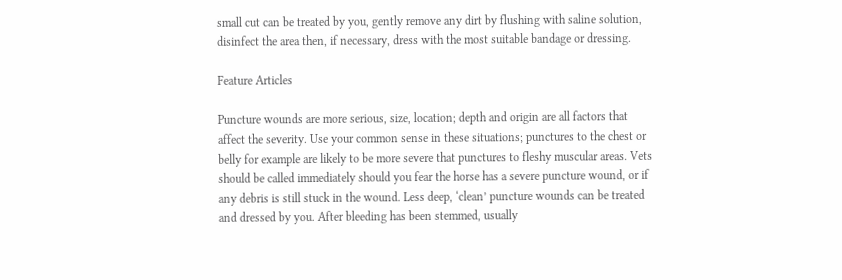small cut can be treated by you, gently remove any dirt by flushing with saline solution, disinfect the area then, if necessary, dress with the most suitable bandage or dressing.

Feature Articles

Puncture wounds are more serious, size, location; depth and origin are all factors that affect the severity. Use your common sense in these situations; punctures to the chest or belly for example are likely to be more severe that punctures to fleshy muscular areas. Vets should be called immediately should you fear the horse has a severe puncture wound, or if any debris is still stuck in the wound. Less deep, ‘clean’ puncture wounds can be treated and dressed by you. After bleeding has been stemmed, usually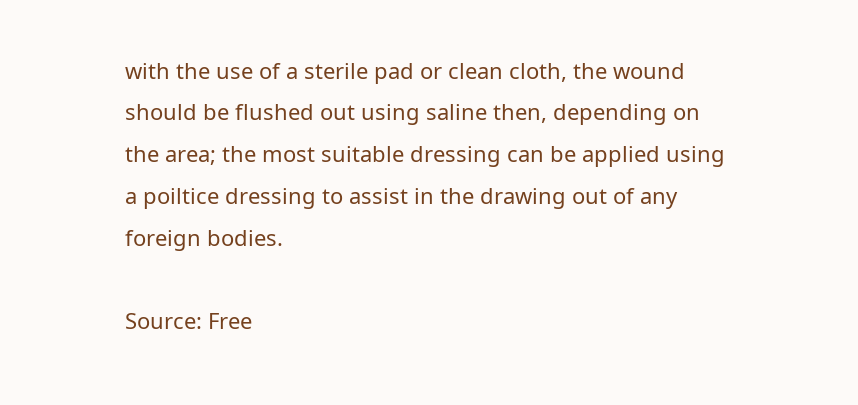with the use of a sterile pad or clean cloth, the wound should be flushed out using saline then, depending on the area; the most suitable dressing can be applied using a poiltice dressing to assist in the drawing out of any foreign bodies.

Source: Free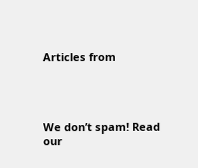Articles from




We don’t spam! Read our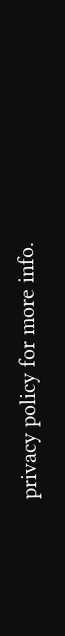privacy policy for more info.